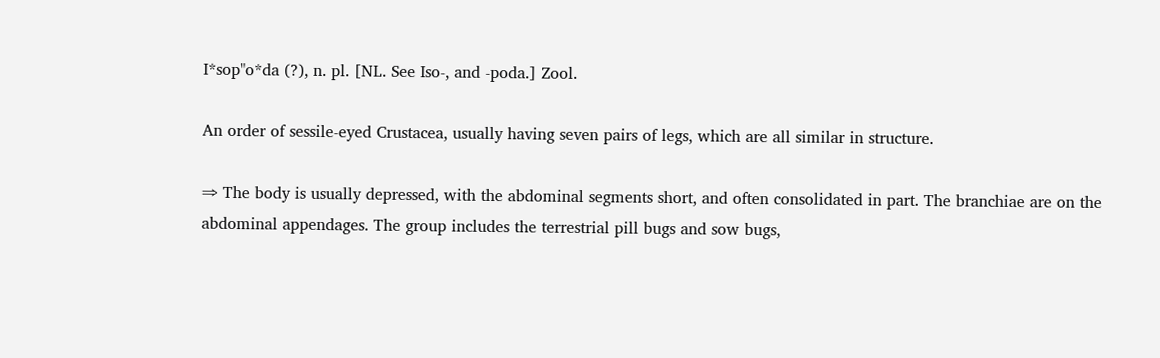I*sop"o*da (?), n. pl. [NL. See Iso-, and -poda.] Zool.

An order of sessile-eyed Crustacea, usually having seven pairs of legs, which are all similar in structure.

⇒ The body is usually depressed, with the abdominal segments short, and often consolidated in part. The branchiae are on the abdominal appendages. The group includes the terrestrial pill bugs and sow bugs,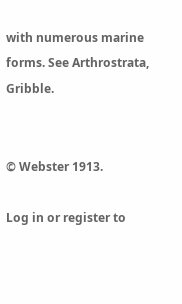with numerous marine forms. See Arthrostrata, Gribble.


© Webster 1913.

Log in or register to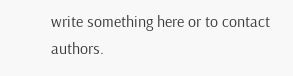write something here or to contact authors.